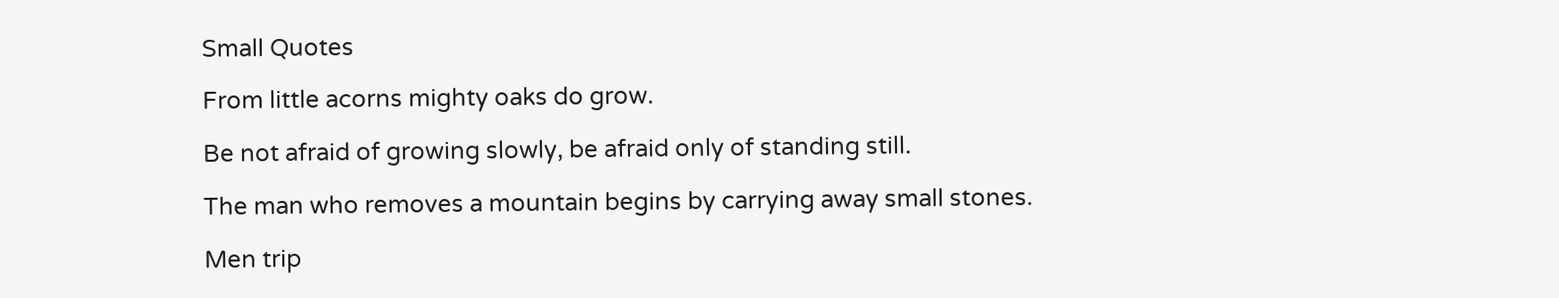Small Quotes

From little acorns mighty oaks do grow.

Be not afraid of growing slowly, be afraid only of standing still.

The man who removes a mountain begins by carrying away small stones.

Men trip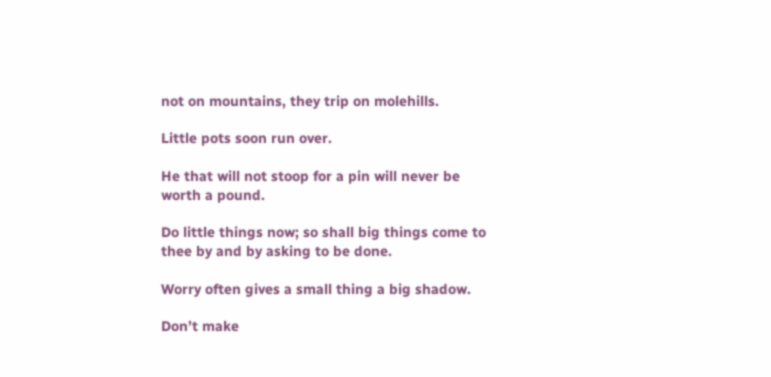not on mountains, they trip on molehills.

Little pots soon run over.

He that will not stoop for a pin will never be worth a pound.

Do little things now; so shall big things come to thee by and by asking to be done.

Worry often gives a small thing a big shadow.

Don’t make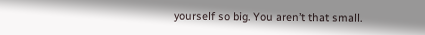yourself so big. You aren’t that small.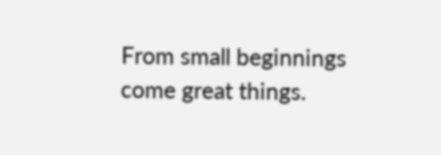From small beginnings come great things.